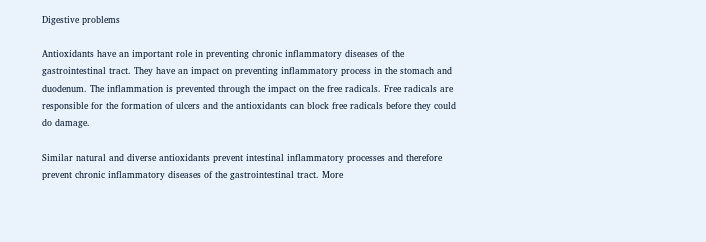Digestive problems

Antioxidants have an important role in preventing chronic inflammatory diseases of the gastrointestinal tract. They have an impact on preventing inflammatory process in the stomach and duodenum. The inflammation is prevented through the impact on the free radicals. Free radicals are responsible for the formation of ulcers and the antioxidants can block free radicals before they could do damage.

Similar natural and diverse antioxidants prevent intestinal inflammatory processes and therefore prevent chronic inflammatory diseases of the gastrointestinal tract. More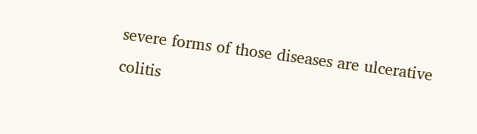severe forms of those diseases are ulcerative colitis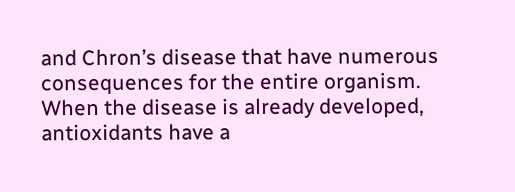and Chron’s disease that have numerous consequences for the entire organism. When the disease is already developed, antioxidants have a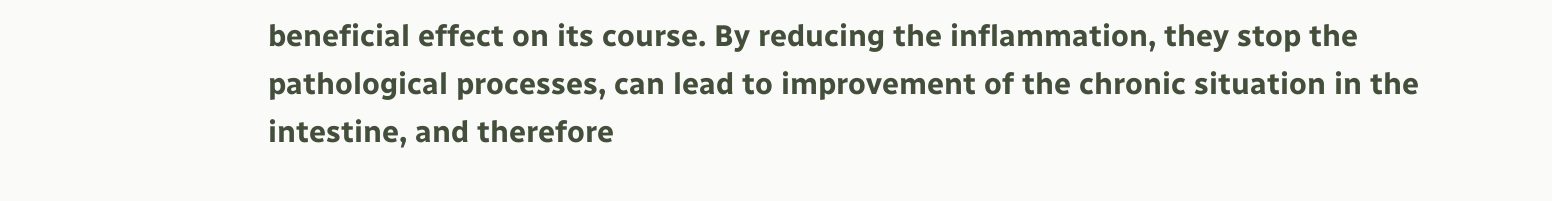beneficial effect on its course. By reducing the inflammation, they stop the pathological processes, can lead to improvement of the chronic situation in the intestine, and therefore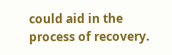could aid in the process of recovery.